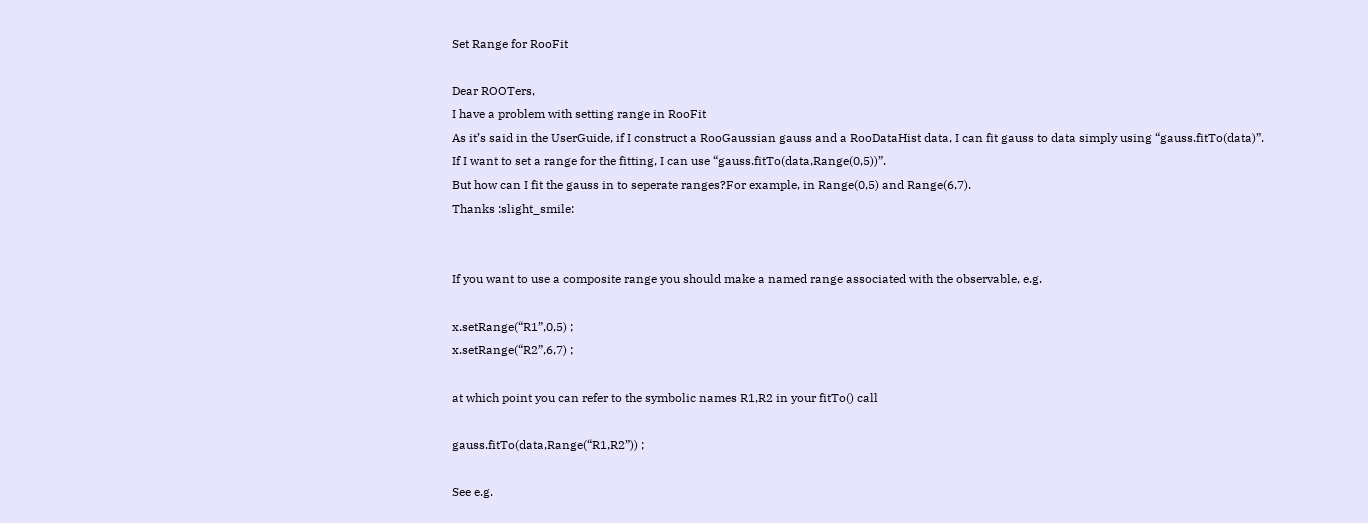Set Range for RooFit

Dear ROOTers,
I have a problem with setting range in RooFit
As it’s said in the UserGuide, if I construct a RooGaussian gauss and a RooDataHist data, I can fit gauss to data simply using “gauss.fitTo(data)”.
If I want to set a range for the fitting, I can use “gauss.fitTo(data,Range(0,5))”.
But how can I fit the gauss in to seperate ranges?For example, in Range(0,5) and Range(6,7).
Thanks :slight_smile:


If you want to use a composite range you should make a named range associated with the observable, e.g.

x.setRange(“R1”,0,5) ;
x.setRange(“R2”,6,7) ;

at which point you can refer to the symbolic names R1,R2 in your fitTo() call

gauss.fitTo(data,Range(“R1,R2”)) ;

See e.g.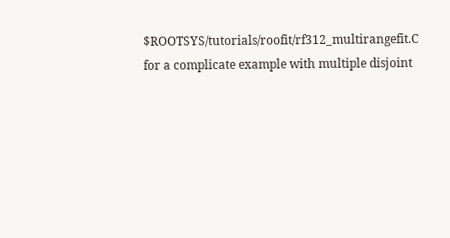$ROOTSYS/tutorials/roofit/rf312_multirangefit.C for a complicate example with multiple disjoint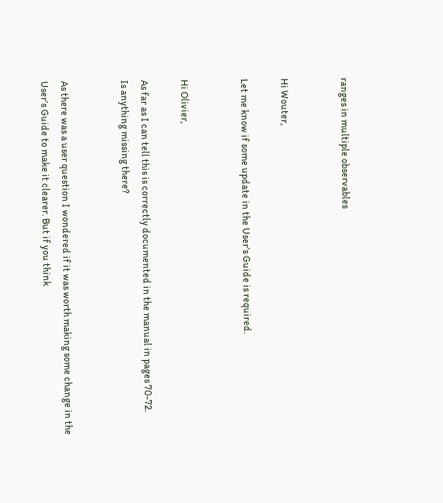ranges in multiple observables


Hi Wouter,

Let me know if some update in the User’s Guide is required.


Hi Olivier,

As far as I can tell this is correctly documented in the manual in pages 70-72.
Is anything missing there?


As there was a user question I wondered if it was worth making some change in the User’s Guide to make it clearer. But if you think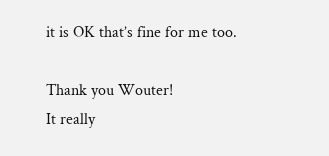it is OK that’s fine for me too.

Thank you Wouter!
It really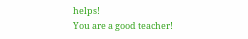helps!
You are a good teacher!